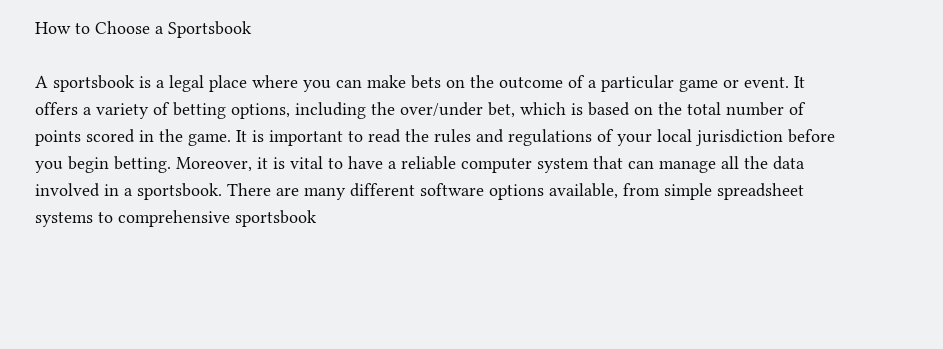How to Choose a Sportsbook

A sportsbook is a legal place where you can make bets on the outcome of a particular game or event. It offers a variety of betting options, including the over/under bet, which is based on the total number of points scored in the game. It is important to read the rules and regulations of your local jurisdiction before you begin betting. Moreover, it is vital to have a reliable computer system that can manage all the data involved in a sportsbook. There are many different software options available, from simple spreadsheet systems to comprehensive sportsbook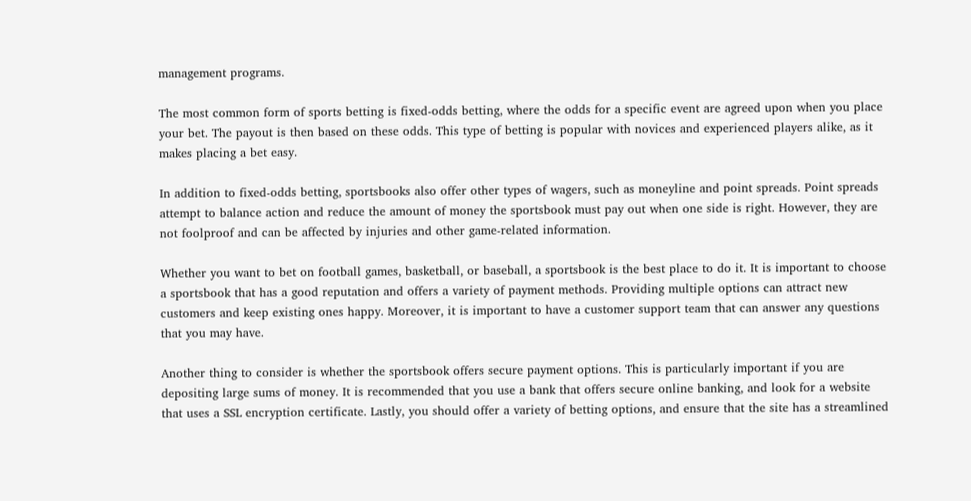management programs.

The most common form of sports betting is fixed-odds betting, where the odds for a specific event are agreed upon when you place your bet. The payout is then based on these odds. This type of betting is popular with novices and experienced players alike, as it makes placing a bet easy.

In addition to fixed-odds betting, sportsbooks also offer other types of wagers, such as moneyline and point spreads. Point spreads attempt to balance action and reduce the amount of money the sportsbook must pay out when one side is right. However, they are not foolproof and can be affected by injuries and other game-related information.

Whether you want to bet on football games, basketball, or baseball, a sportsbook is the best place to do it. It is important to choose a sportsbook that has a good reputation and offers a variety of payment methods. Providing multiple options can attract new customers and keep existing ones happy. Moreover, it is important to have a customer support team that can answer any questions that you may have.

Another thing to consider is whether the sportsbook offers secure payment options. This is particularly important if you are depositing large sums of money. It is recommended that you use a bank that offers secure online banking, and look for a website that uses a SSL encryption certificate. Lastly, you should offer a variety of betting options, and ensure that the site has a streamlined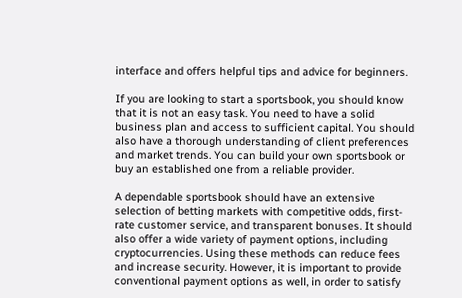interface and offers helpful tips and advice for beginners.

If you are looking to start a sportsbook, you should know that it is not an easy task. You need to have a solid business plan and access to sufficient capital. You should also have a thorough understanding of client preferences and market trends. You can build your own sportsbook or buy an established one from a reliable provider.

A dependable sportsbook should have an extensive selection of betting markets with competitive odds, first-rate customer service, and transparent bonuses. It should also offer a wide variety of payment options, including cryptocurrencies. Using these methods can reduce fees and increase security. However, it is important to provide conventional payment options as well, in order to satisfy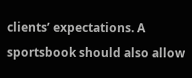clients’ expectations. A sportsbook should also allow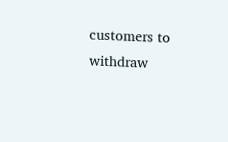customers to withdraw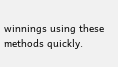winnings using these methods quickly.